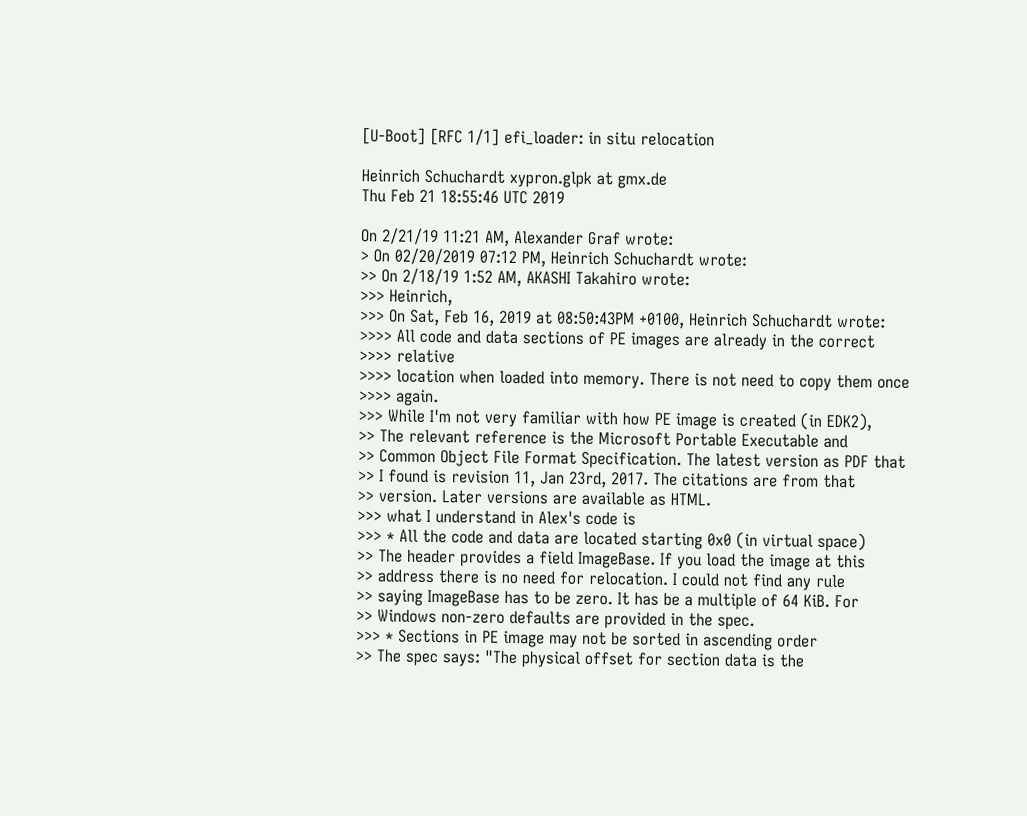[U-Boot] [RFC 1/1] efi_loader: in situ relocation

Heinrich Schuchardt xypron.glpk at gmx.de
Thu Feb 21 18:55:46 UTC 2019

On 2/21/19 11:21 AM, Alexander Graf wrote:
> On 02/20/2019 07:12 PM, Heinrich Schuchardt wrote:
>> On 2/18/19 1:52 AM, AKASHI Takahiro wrote:
>>> Heinrich,
>>> On Sat, Feb 16, 2019 at 08:50:43PM +0100, Heinrich Schuchardt wrote:
>>>> All code and data sections of PE images are already in the correct
>>>> relative
>>>> location when loaded into memory. There is not need to copy them once
>>>> again.
>>> While I'm not very familiar with how PE image is created (in EDK2),
>> The relevant reference is the Microsoft Portable Executable and
>> Common Object File Format Specification. The latest version as PDF that
>> I found is revision 11, Jan 23rd, 2017. The citations are from that
>> version. Later versions are available as HTML.
>>> what I understand in Alex's code is
>>> * All the code and data are located starting 0x0 (in virtual space)
>> The header provides a field ImageBase. If you load the image at this
>> address there is no need for relocation. I could not find any rule
>> saying ImageBase has to be zero. It has be a multiple of 64 KiB. For
>> Windows non-zero defaults are provided in the spec.
>>> * Sections in PE image may not be sorted in ascending order
>> The spec says: "The physical offset for section data is the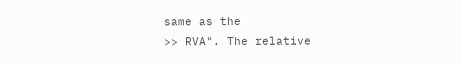same as the
>> RVA". The relative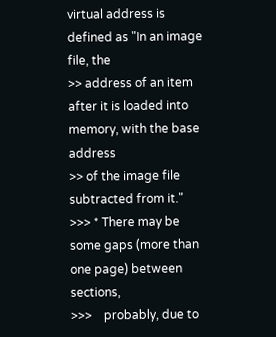virtual address is defined as "In an image file, the
>> address of an item after it is loaded into memory, with the base address
>> of the image file subtracted from it."
>>> * There may be some gaps (more than one page) between sections,
>>>    probably, due to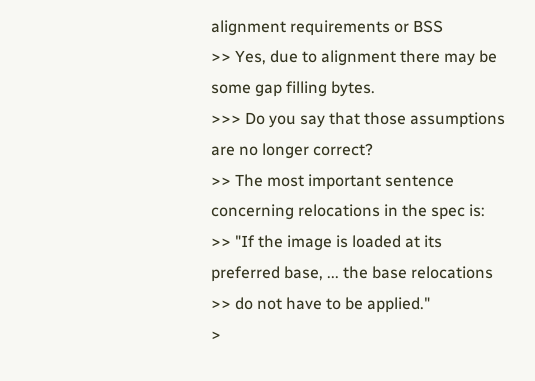alignment requirements or BSS
>> Yes, due to alignment there may be some gap filling bytes.
>>> Do you say that those assumptions are no longer correct?
>> The most important sentence concerning relocations in the spec is:
>> "If the image is loaded at its preferred base, ... the base relocations
>> do not have to be applied."
>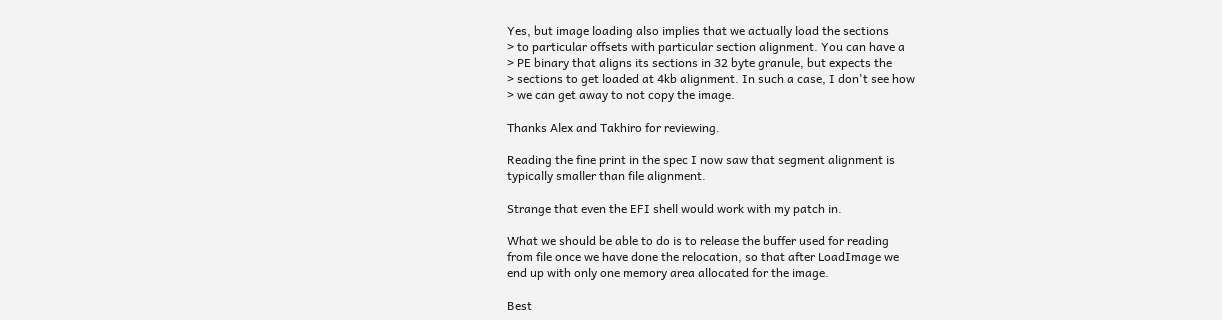Yes, but image loading also implies that we actually load the sections
> to particular offsets with particular section alignment. You can have a
> PE binary that aligns its sections in 32 byte granule, but expects the
> sections to get loaded at 4kb alignment. In such a case, I don't see how
> we can get away to not copy the image.

Thanks Alex and Takhiro for reviewing.

Reading the fine print in the spec I now saw that segment alignment is
typically smaller than file alignment.

Strange that even the EFI shell would work with my patch in.

What we should be able to do is to release the buffer used for reading
from file once we have done the relocation, so that after LoadImage we
end up with only one memory area allocated for the image.

Best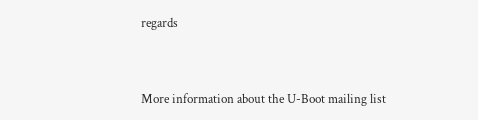regards


More information about the U-Boot mailing list